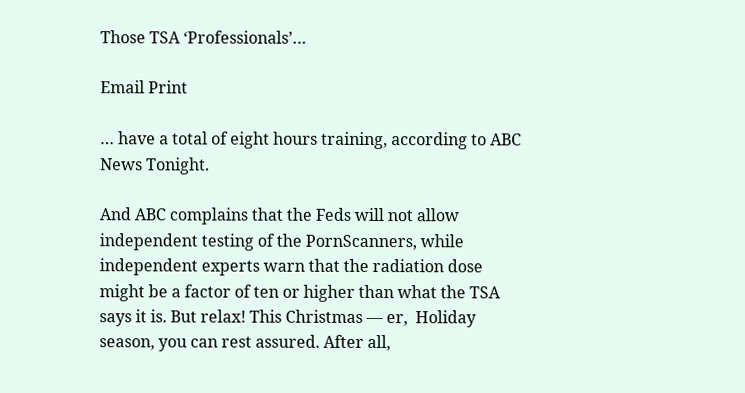Those TSA ‘Professionals’…

Email Print

… have a total of eight hours training, according to ABC News Tonight.

And ABC complains that the Feds will not allow independent testing of the PornScanners, while independent experts warn that the radiation dose might be a factor of ten or higher than what the TSA says it is. But relax! This Christmas — er,  Holiday season, you can rest assured. After all,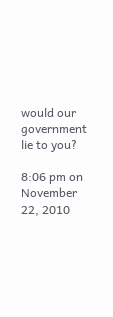would our government lie to you?

8:06 pm on November 22, 2010